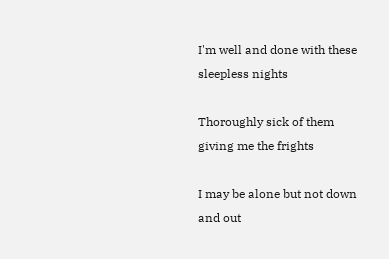I'm well and done with these sleepless nights

Thoroughly sick of them giving me the frights

I may be alone but not down and out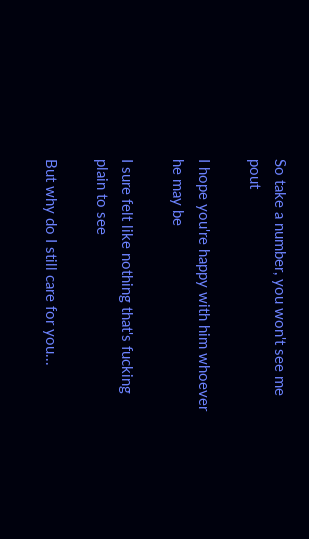So take a number, you won't see me pout

I hope you're happy with him whoever he may be

I sure felt like nothing that's fucking plain to see

But why do I still care for you...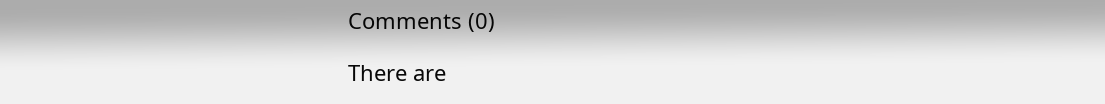Comments (0)

There are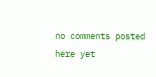no comments posted here yet